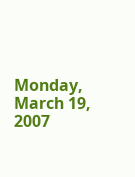Monday, March 19, 2007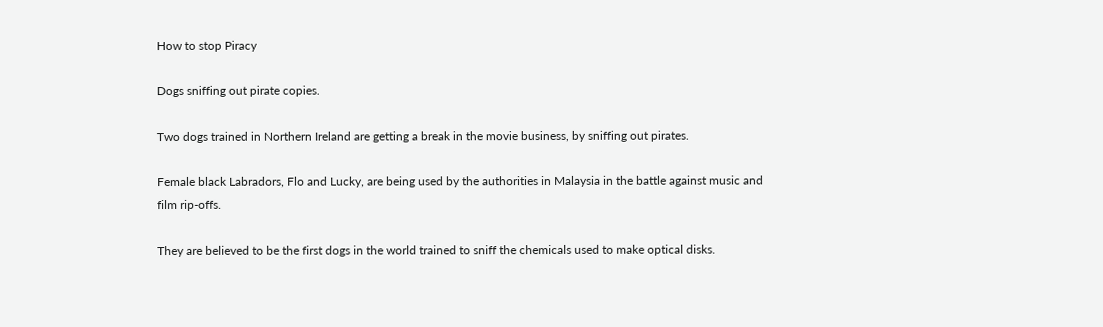How to stop Piracy

Dogs sniffing out pirate copies.

Two dogs trained in Northern Ireland are getting a break in the movie business, by sniffing out pirates.

Female black Labradors, Flo and Lucky, are being used by the authorities in Malaysia in the battle against music and film rip-offs.

They are believed to be the first dogs in the world trained to sniff the chemicals used to make optical disks.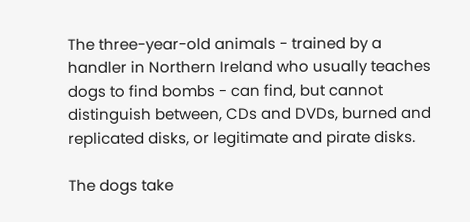The three-year-old animals - trained by a handler in Northern Ireland who usually teaches dogs to find bombs - can find, but cannot distinguish between, CDs and DVDs, burned and replicated disks, or legitimate and pirate disks.

The dogs take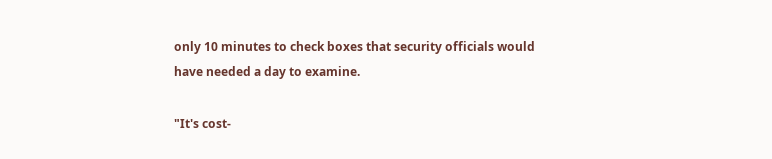only 10 minutes to check boxes that security officials would have needed a day to examine.

"It's cost-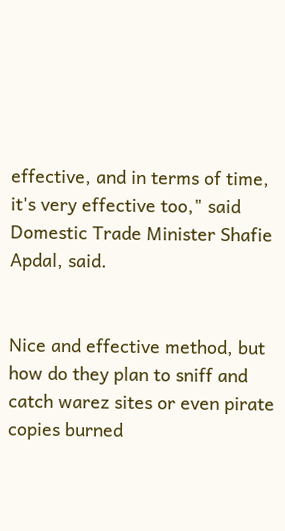effective, and in terms of time, it's very effective too," said Domestic Trade Minister Shafie Apdal, said.


Nice and effective method, but how do they plan to sniff and catch warez sites or even pirate copies burned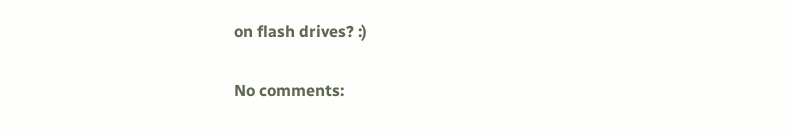on flash drives? :)

No comments: